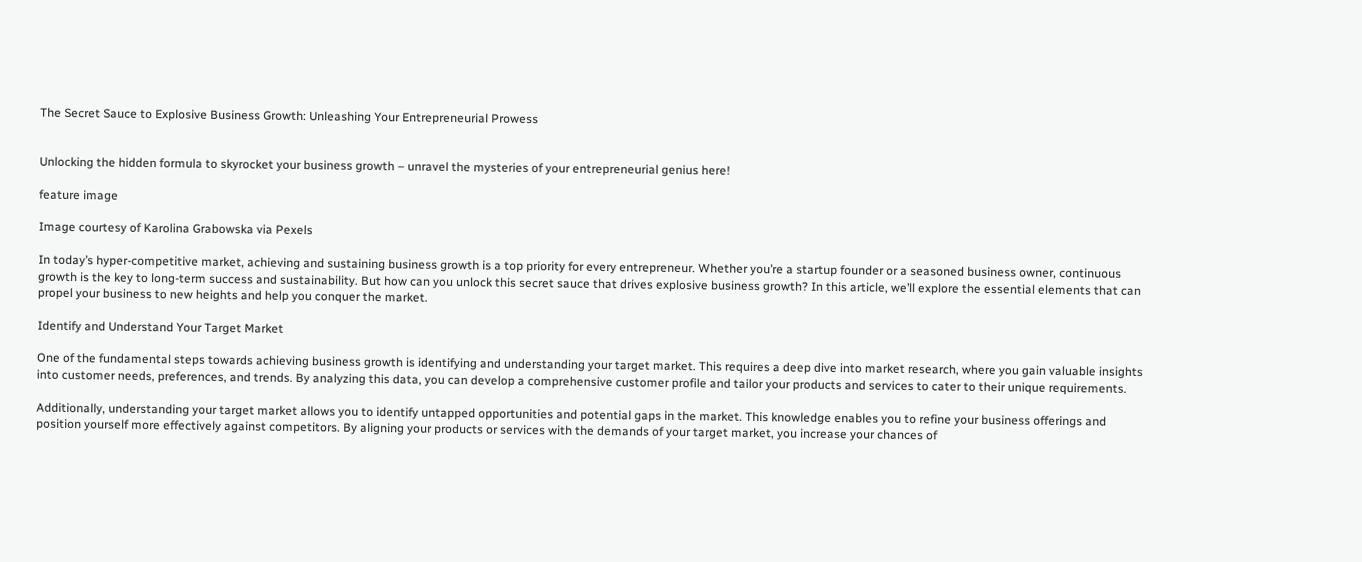The Secret Sauce to Explosive Business Growth: Unleashing Your Entrepreneurial Prowess


Unlocking the hidden formula to skyrocket your business growth – unravel the mysteries of your entrepreneurial genius here!

feature image

Image courtesy of Karolina Grabowska via Pexels

In today’s hyper-competitive market, achieving and sustaining business growth is a top priority for every entrepreneur. Whether you’re a startup founder or a seasoned business owner, continuous growth is the key to long-term success and sustainability. But how can you unlock this secret sauce that drives explosive business growth? In this article, we’ll explore the essential elements that can propel your business to new heights and help you conquer the market.

Identify and Understand Your Target Market

One of the fundamental steps towards achieving business growth is identifying and understanding your target market. This requires a deep dive into market research, where you gain valuable insights into customer needs, preferences, and trends. By analyzing this data, you can develop a comprehensive customer profile and tailor your products and services to cater to their unique requirements.

Additionally, understanding your target market allows you to identify untapped opportunities and potential gaps in the market. This knowledge enables you to refine your business offerings and position yourself more effectively against competitors. By aligning your products or services with the demands of your target market, you increase your chances of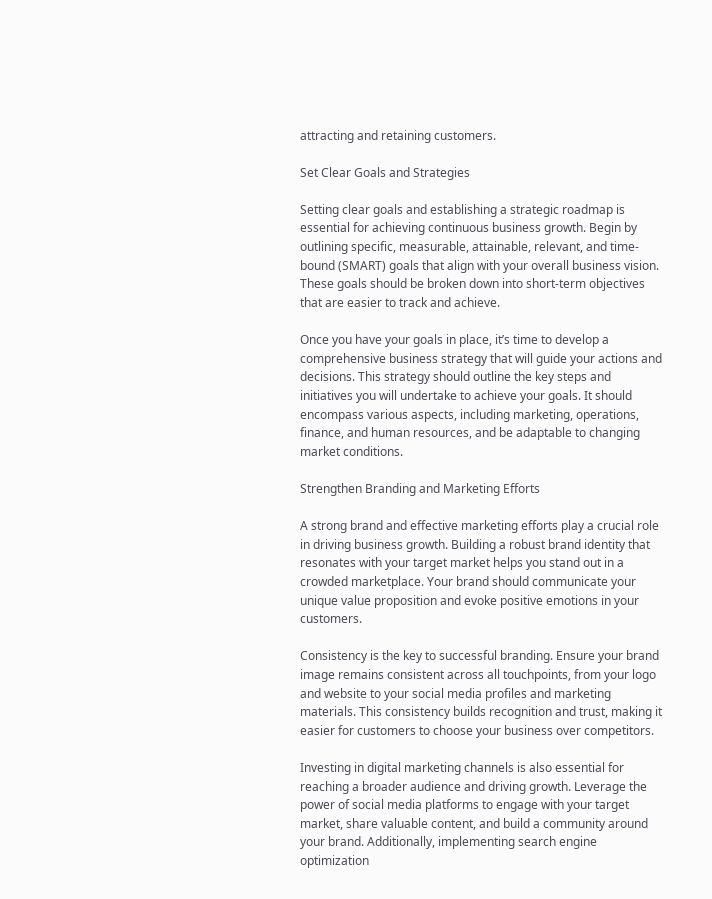attracting and retaining customers.

Set Clear Goals and Strategies

Setting clear goals and establishing a strategic roadmap is essential for achieving continuous business growth. Begin by outlining specific, measurable, attainable, relevant, and time-bound (SMART) goals that align with your overall business vision. These goals should be broken down into short-term objectives that are easier to track and achieve.

Once you have your goals in place, it’s time to develop a comprehensive business strategy that will guide your actions and decisions. This strategy should outline the key steps and initiatives you will undertake to achieve your goals. It should encompass various aspects, including marketing, operations, finance, and human resources, and be adaptable to changing market conditions.

Strengthen Branding and Marketing Efforts

A strong brand and effective marketing efforts play a crucial role in driving business growth. Building a robust brand identity that resonates with your target market helps you stand out in a crowded marketplace. Your brand should communicate your unique value proposition and evoke positive emotions in your customers.

Consistency is the key to successful branding. Ensure your brand image remains consistent across all touchpoints, from your logo and website to your social media profiles and marketing materials. This consistency builds recognition and trust, making it easier for customers to choose your business over competitors.

Investing in digital marketing channels is also essential for reaching a broader audience and driving growth. Leverage the power of social media platforms to engage with your target market, share valuable content, and build a community around your brand. Additionally, implementing search engine optimization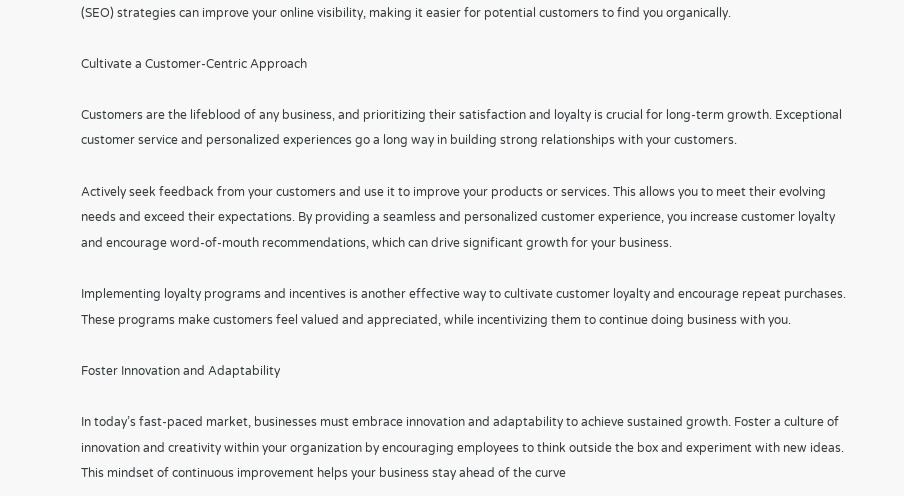(SEO) strategies can improve your online visibility, making it easier for potential customers to find you organically.

Cultivate a Customer-Centric Approach

Customers are the lifeblood of any business, and prioritizing their satisfaction and loyalty is crucial for long-term growth. Exceptional customer service and personalized experiences go a long way in building strong relationships with your customers.

Actively seek feedback from your customers and use it to improve your products or services. This allows you to meet their evolving needs and exceed their expectations. By providing a seamless and personalized customer experience, you increase customer loyalty and encourage word-of-mouth recommendations, which can drive significant growth for your business.

Implementing loyalty programs and incentives is another effective way to cultivate customer loyalty and encourage repeat purchases. These programs make customers feel valued and appreciated, while incentivizing them to continue doing business with you.

Foster Innovation and Adaptability

In today’s fast-paced market, businesses must embrace innovation and adaptability to achieve sustained growth. Foster a culture of innovation and creativity within your organization by encouraging employees to think outside the box and experiment with new ideas. This mindset of continuous improvement helps your business stay ahead of the curve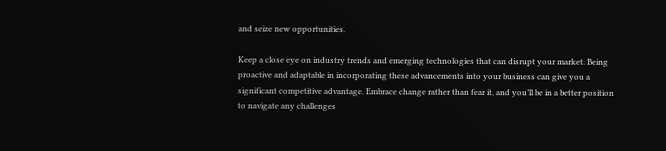and seize new opportunities.

Keep a close eye on industry trends and emerging technologies that can disrupt your market. Being proactive and adaptable in incorporating these advancements into your business can give you a significant competitive advantage. Embrace change rather than fear it, and you’ll be in a better position to navigate any challenges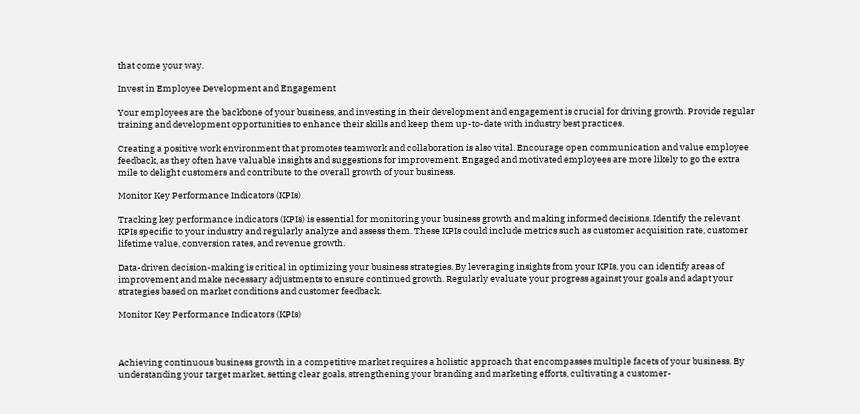that come your way.

Invest in Employee Development and Engagement

Your employees are the backbone of your business, and investing in their development and engagement is crucial for driving growth. Provide regular training and development opportunities to enhance their skills and keep them up-to-date with industry best practices.

Creating a positive work environment that promotes teamwork and collaboration is also vital. Encourage open communication and value employee feedback, as they often have valuable insights and suggestions for improvement. Engaged and motivated employees are more likely to go the extra mile to delight customers and contribute to the overall growth of your business.

Monitor Key Performance Indicators (KPIs)

Tracking key performance indicators (KPIs) is essential for monitoring your business growth and making informed decisions. Identify the relevant KPIs specific to your industry and regularly analyze and assess them. These KPIs could include metrics such as customer acquisition rate, customer lifetime value, conversion rates, and revenue growth.

Data-driven decision-making is critical in optimizing your business strategies. By leveraging insights from your KPIs, you can identify areas of improvement and make necessary adjustments to ensure continued growth. Regularly evaluate your progress against your goals and adapt your strategies based on market conditions and customer feedback.

Monitor Key Performance Indicators (KPIs)



Achieving continuous business growth in a competitive market requires a holistic approach that encompasses multiple facets of your business. By understanding your target market, setting clear goals, strengthening your branding and marketing efforts, cultivating a customer-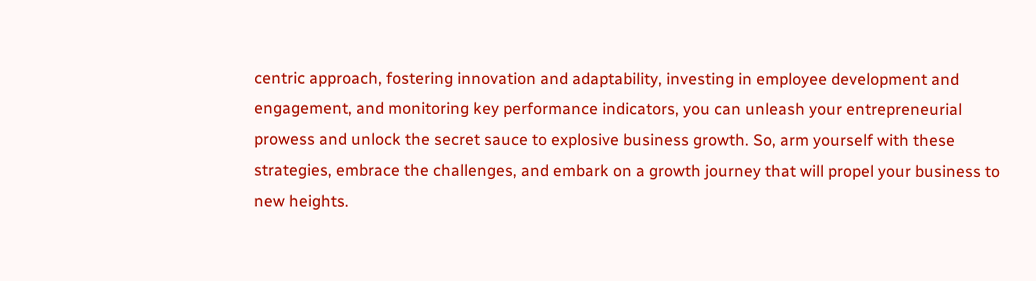centric approach, fostering innovation and adaptability, investing in employee development and engagement, and monitoring key performance indicators, you can unleash your entrepreneurial prowess and unlock the secret sauce to explosive business growth. So, arm yourself with these strategies, embrace the challenges, and embark on a growth journey that will propel your business to new heights.